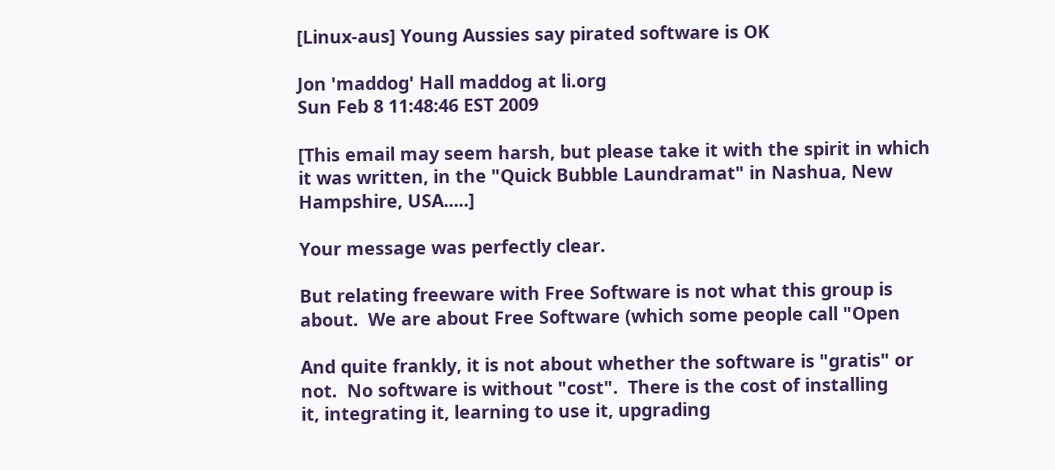[Linux-aus] Young Aussies say pirated software is OK

Jon 'maddog' Hall maddog at li.org
Sun Feb 8 11:48:46 EST 2009

[This email may seem harsh, but please take it with the spirit in which
it was written, in the "Quick Bubble Laundramat" in Nashua, New
Hampshire, USA.....]

Your message was perfectly clear.

But relating freeware with Free Software is not what this group is
about.  We are about Free Software (which some people call "Open

And quite frankly, it is not about whether the software is "gratis" or
not.  No software is without "cost".  There is the cost of installing
it, integrating it, learning to use it, upgrading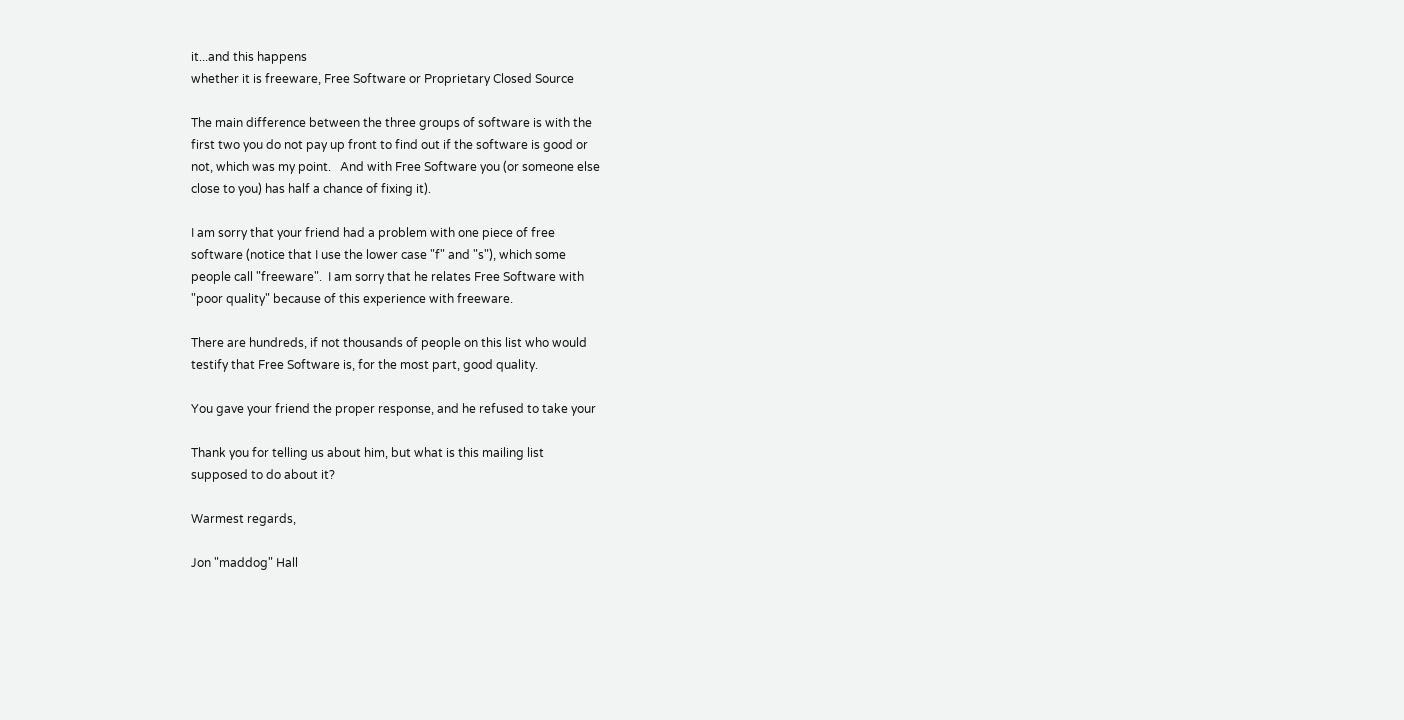it...and this happens
whether it is freeware, Free Software or Proprietary Closed Source

The main difference between the three groups of software is with the
first two you do not pay up front to find out if the software is good or
not, which was my point.   And with Free Software you (or someone else
close to you) has half a chance of fixing it).

I am sorry that your friend had a problem with one piece of free
software (notice that I use the lower case "f" and "s"), which some
people call "freeware".  I am sorry that he relates Free Software with
"poor quality" because of this experience with freeware.

There are hundreds, if not thousands of people on this list who would
testify that Free Software is, for the most part, good quality.

You gave your friend the proper response, and he refused to take your

Thank you for telling us about him, but what is this mailing list
supposed to do about it?

Warmest regards,

Jon "maddog" Hall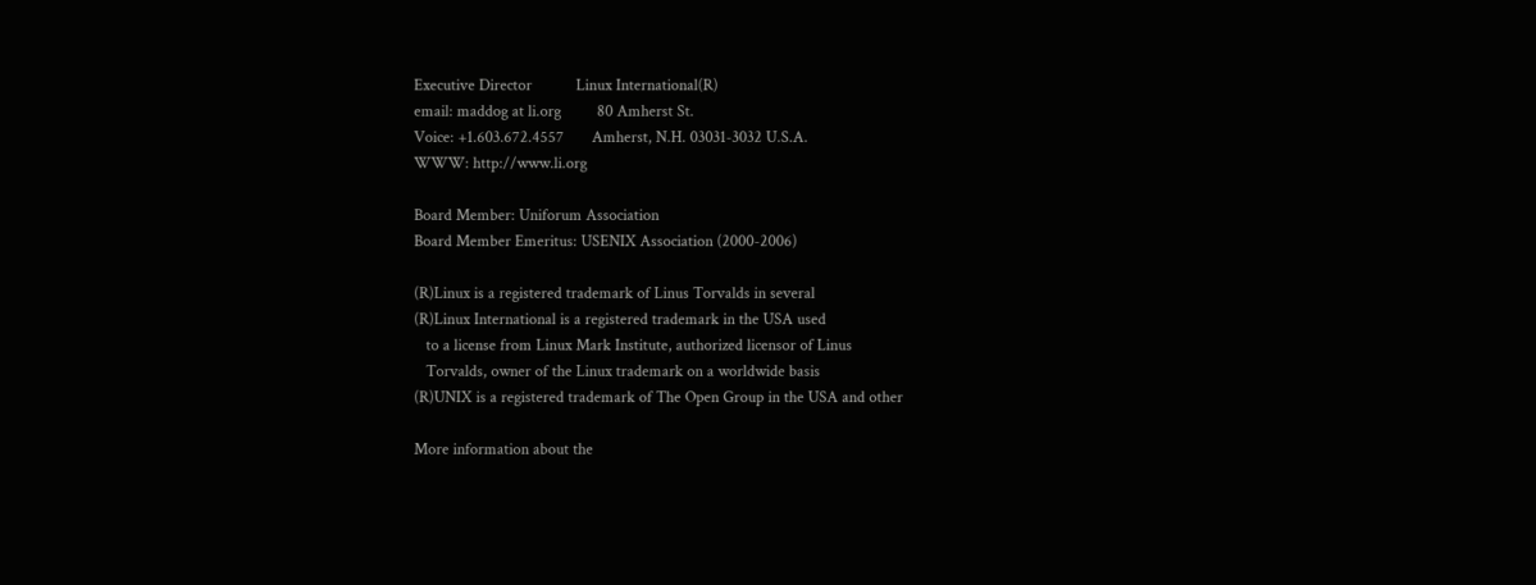Executive Director           Linux International(R)
email: maddog at li.org         80 Amherst St.
Voice: +1.603.672.4557       Amherst, N.H. 03031-3032 U.S.A.
WWW: http://www.li.org

Board Member: Uniforum Association
Board Member Emeritus: USENIX Association (2000-2006)

(R)Linux is a registered trademark of Linus Torvalds in several
(R)Linux International is a registered trademark in the USA used
   to a license from Linux Mark Institute, authorized licensor of Linus
   Torvalds, owner of the Linux trademark on a worldwide basis
(R)UNIX is a registered trademark of The Open Group in the USA and other

More information about the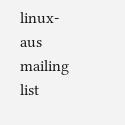linux-aus mailing list